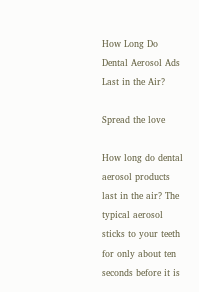How Long Do Dental Aerosol Ads Last in the Air?

Spread the love

How long do dental aerosol products last in the air? The typical aerosol sticks to your teeth for only about ten seconds before it is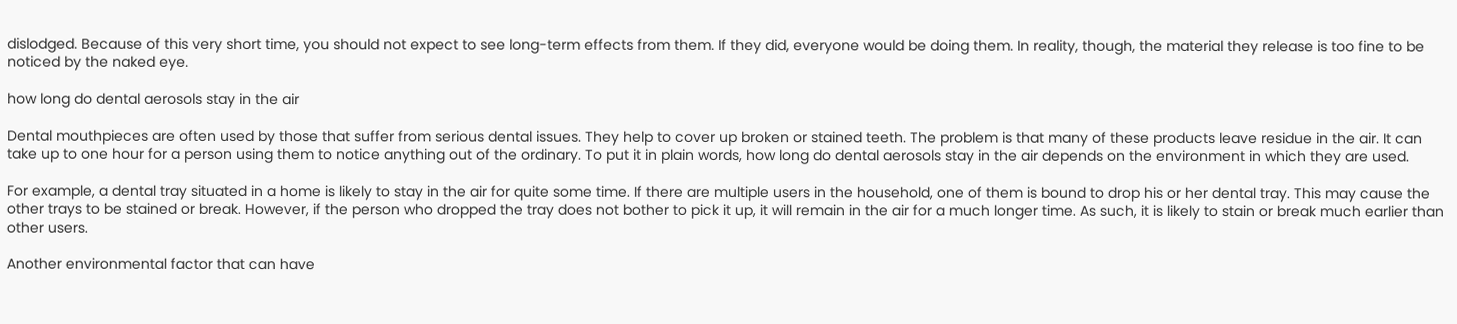dislodged. Because of this very short time, you should not expect to see long-term effects from them. If they did, everyone would be doing them. In reality, though, the material they release is too fine to be noticed by the naked eye.

how long do dental aerosols stay in the air

Dental mouthpieces are often used by those that suffer from serious dental issues. They help to cover up broken or stained teeth. The problem is that many of these products leave residue in the air. It can take up to one hour for a person using them to notice anything out of the ordinary. To put it in plain words, how long do dental aerosols stay in the air depends on the environment in which they are used.

For example, a dental tray situated in a home is likely to stay in the air for quite some time. If there are multiple users in the household, one of them is bound to drop his or her dental tray. This may cause the other trays to be stained or break. However, if the person who dropped the tray does not bother to pick it up, it will remain in the air for a much longer time. As such, it is likely to stain or break much earlier than other users.

Another environmental factor that can have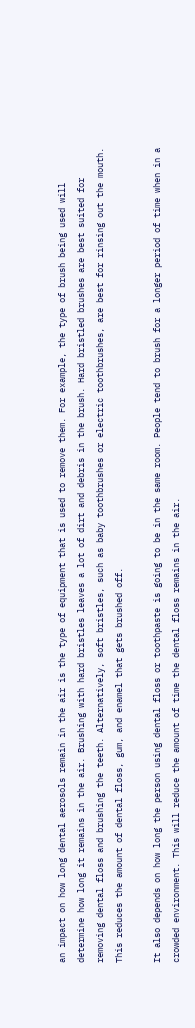an impact on how long dental aerosols remain in the air is the type of equipment that is used to remove them. For example, the type of brush being used will determine how long it remains in the air. Brushing with hard bristles leaves a lot of dirt and debris in the brush. Hard bristled brushes are best suited for removing dental floss and brushing the teeth. Alternatively, soft bristles, such as baby toothbrushes or electric toothbrushes, are best for rinsing out the mouth. This reduces the amount of dental floss, gum, and enamel that gets brushed off.

It also depends on how long the person using dental floss or toothpaste is going to be in the same room. People tend to brush for a longer period of time when in a crowded environment. This will reduce the amount of time the dental floss remains in the air.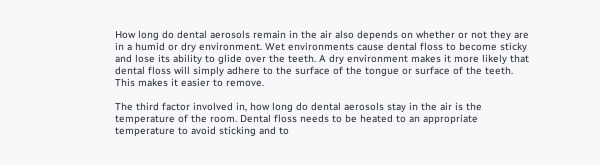How long do dental aerosols remain in the air also depends on whether or not they are in a humid or dry environment. Wet environments cause dental floss to become sticky and lose its ability to glide over the teeth. A dry environment makes it more likely that dental floss will simply adhere to the surface of the tongue or surface of the teeth. This makes it easier to remove.

The third factor involved in, how long do dental aerosols stay in the air is the temperature of the room. Dental floss needs to be heated to an appropriate temperature to avoid sticking and to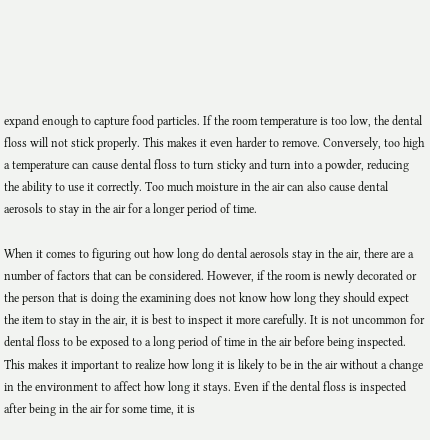expand enough to capture food particles. If the room temperature is too low, the dental floss will not stick properly. This makes it even harder to remove. Conversely, too high a temperature can cause dental floss to turn sticky and turn into a powder, reducing the ability to use it correctly. Too much moisture in the air can also cause dental aerosols to stay in the air for a longer period of time.

When it comes to figuring out how long do dental aerosols stay in the air, there are a number of factors that can be considered. However, if the room is newly decorated or the person that is doing the examining does not know how long they should expect the item to stay in the air, it is best to inspect it more carefully. It is not uncommon for dental floss to be exposed to a long period of time in the air before being inspected. This makes it important to realize how long it is likely to be in the air without a change in the environment to affect how long it stays. Even if the dental floss is inspected after being in the air for some time, it is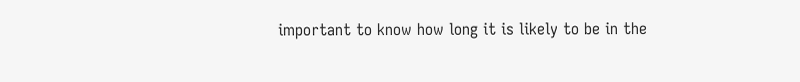important to know how long it is likely to be in the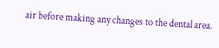air before making any changes to the dental area.